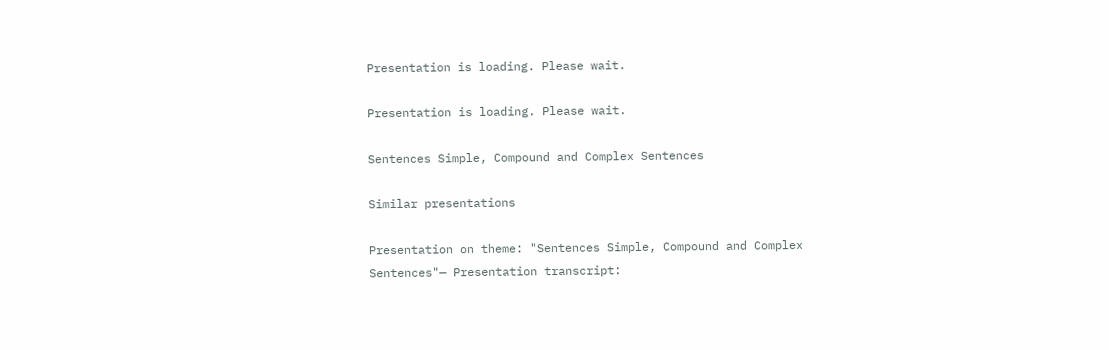Presentation is loading. Please wait.

Presentation is loading. Please wait.

Sentences Simple, Compound and Complex Sentences

Similar presentations

Presentation on theme: "Sentences Simple, Compound and Complex Sentences"— Presentation transcript: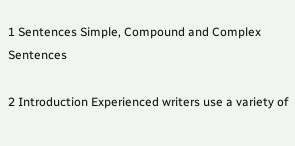1 Sentences Simple, Compound and Complex Sentences

2 Introduction Experienced writers use a variety of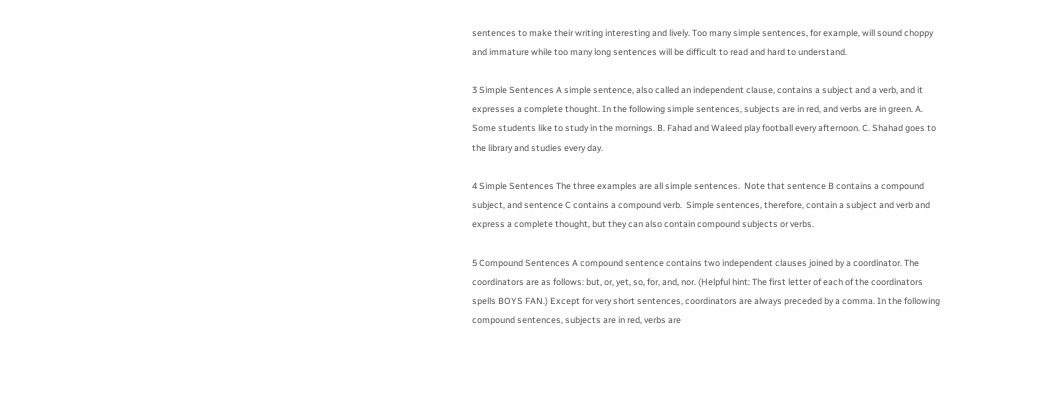sentences to make their writing interesting and lively. Too many simple sentences, for example, will sound choppy and immature while too many long sentences will be difficult to read and hard to understand.

3 Simple Sentences A simple sentence, also called an independent clause, contains a subject and a verb, and it expresses a complete thought. In the following simple sentences, subjects are in red, and verbs are in green. A. Some students like to study in the mornings. B. Fahad and Waleed play football every afternoon. C. Shahad goes to the library and studies every day.

4 Simple Sentences The three examples are all simple sentences.  Note that sentence B contains a compound subject, and sentence C contains a compound verb.  Simple sentences, therefore, contain a subject and verb and express a complete thought, but they can also contain compound subjects or verbs.

5 Compound Sentences A compound sentence contains two independent clauses joined by a coordinator. The coordinators are as follows: but, or, yet, so, for, and, nor. (Helpful hint: The first letter of each of the coordinators spells BOYS FAN.) Except for very short sentences, coordinators are always preceded by a comma. In the following compound sentences, subjects are in red, verbs are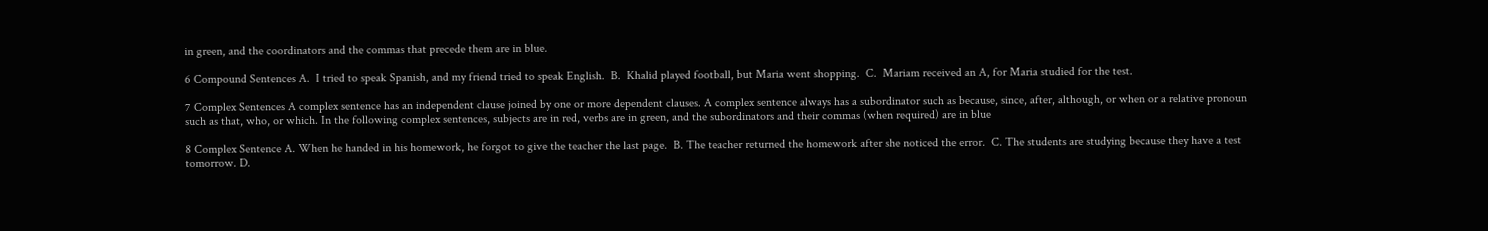in green, and the coordinators and the commas that precede them are in blue.

6 Compound Sentences A.  I tried to speak Spanish, and my friend tried to speak English.  B.  Khalid played football, but Maria went shopping.  C.  Mariam received an A, for Maria studied for the test.

7 Complex Sentences A complex sentence has an independent clause joined by one or more dependent clauses. A complex sentence always has a subordinator such as because, since, after, although, or when or a relative pronoun such as that, who, or which. In the following complex sentences, subjects are in red, verbs are in green, and the subordinators and their commas (when required) are in blue

8 Complex Sentence A. When he handed in his homework, he forgot to give the teacher the last page.  B. The teacher returned the homework after she noticed the error.  C. The students are studying because they have a test tomorrow. D.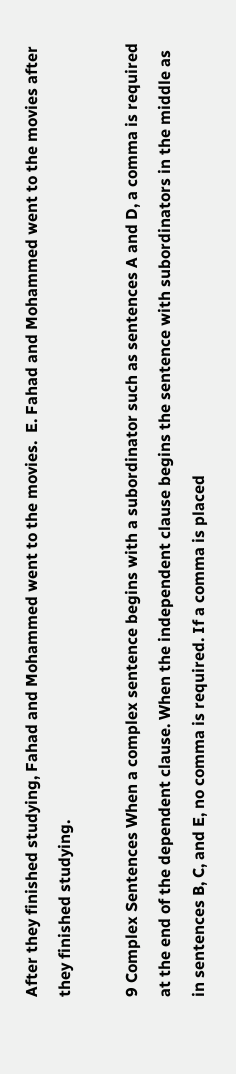After they finished studying, Fahad and Mohammed went to the movies.  E. Fahad and Mohammed went to the movies after they finished studying.

9 Complex Sentences When a complex sentence begins with a subordinator such as sentences A and D, a comma is required at the end of the dependent clause. When the independent clause begins the sentence with subordinators in the middle as in sentences B, C, and E, no comma is required. If a comma is placed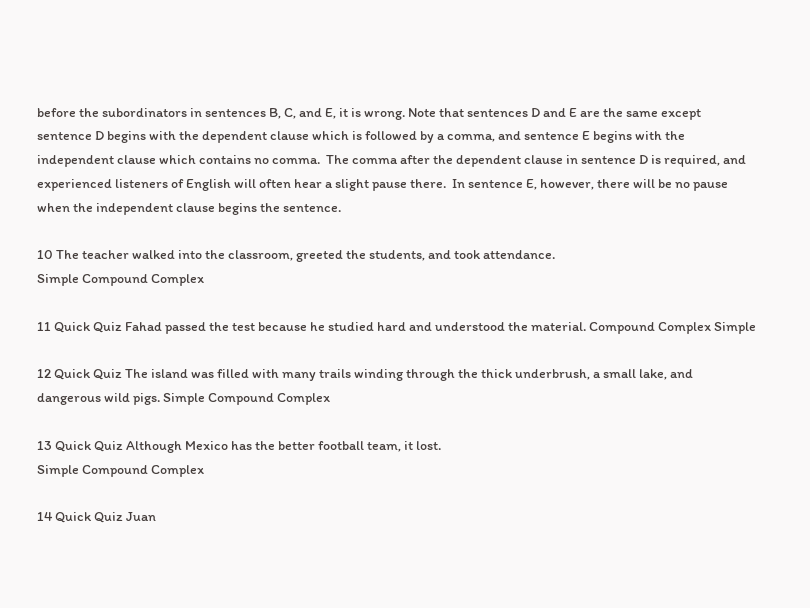before the subordinators in sentences B, C, and E, it is wrong. Note that sentences D and E are the same except sentence D begins with the dependent clause which is followed by a comma, and sentence E begins with the independent clause which contains no comma.  The comma after the dependent clause in sentence D is required, and experienced listeners of English will often hear a slight pause there.  In sentence E, however, there will be no pause when the independent clause begins the sentence.

10 The teacher walked into the classroom, greeted the students, and took attendance.
Simple Compound Complex

11 Quick Quiz Fahad passed the test because he studied hard and understood the material. Compound Complex Simple

12 Quick Quiz The island was filled with many trails winding through the thick underbrush, a small lake, and dangerous wild pigs. Simple Compound Complex

13 Quick Quiz Although Mexico has the better football team, it lost.
Simple Compound Complex

14 Quick Quiz Juan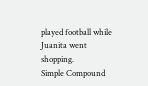played football while Juanita went shopping.
Simple Compound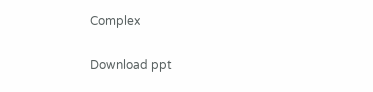Complex

Download ppt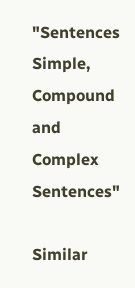"Sentences Simple, Compound and Complex Sentences"

Similar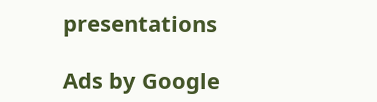presentations

Ads by Google